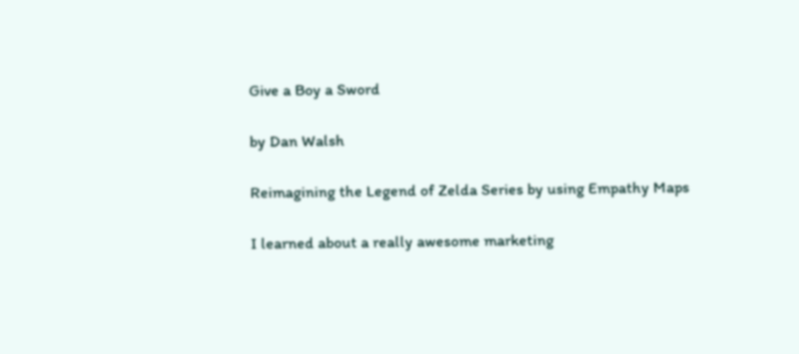Give a Boy a Sword

by Dan Walsh

Reimagining the Legend of Zelda Series by using Empathy Maps

I learned about a really awesome marketing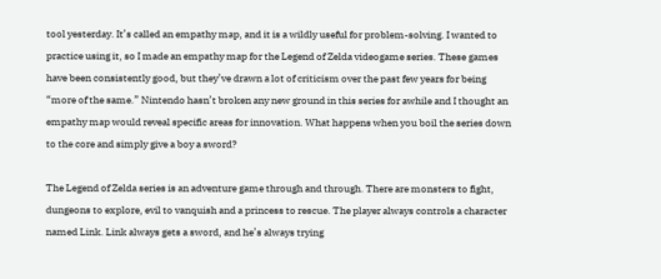tool yesterday. It’s called an empathy map, and it is a wildly useful for problem-solving. I wanted to practice using it, so I made an empathy map for the Legend of Zelda videogame series. These games have been consistently good, but they’ve drawn a lot of criticism over the past few years for being “more of the same.” Nintendo hasn’t broken any new ground in this series for awhile and I thought an empathy map would reveal specific areas for innovation. What happens when you boil the series down to the core and simply give a boy a sword?

The Legend of Zelda series is an adventure game through and through. There are monsters to fight, dungeons to explore, evil to vanquish and a princess to rescue. The player always controls a character named Link. Link always gets a sword, and he’s always trying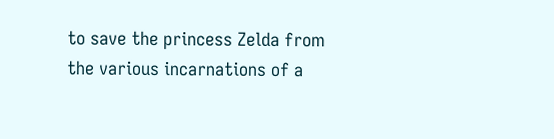to save the princess Zelda from the various incarnations of a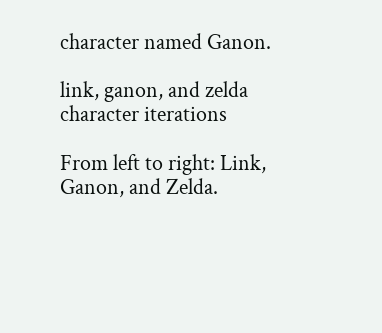character named Ganon.

link, ganon, and zelda character iterations

From left to right: Link, Ganon, and Zelda.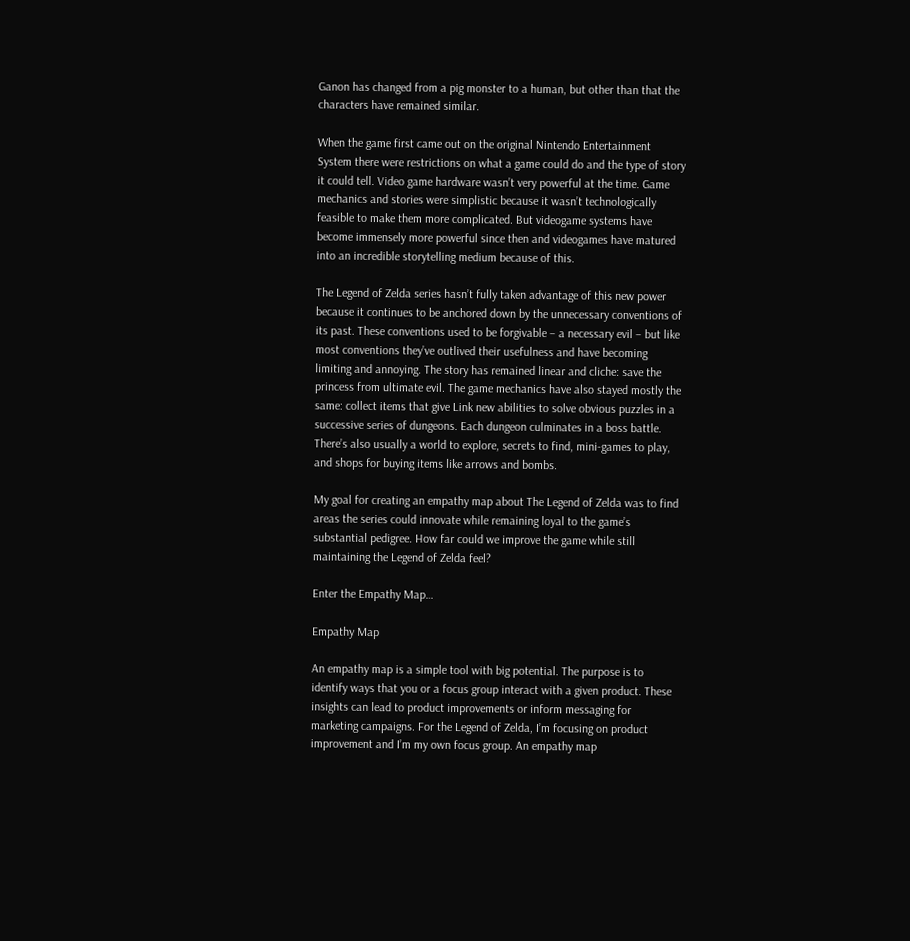Ganon has changed from a pig monster to a human, but other than that the characters have remained similar.

When the game first came out on the original Nintendo Entertainment System there were restrictions on what a game could do and the type of story it could tell. Video game hardware wasn’t very powerful at the time. Game mechanics and stories were simplistic because it wasn’t technologically feasible to make them more complicated. But videogame systems have become immensely more powerful since then and videogames have matured into an incredible storytelling medium because of this.

The Legend of Zelda series hasn’t fully taken advantage of this new power because it continues to be anchored down by the unnecessary conventions of its past. These conventions used to be forgivable – a necessary evil – but like most conventions they’ve outlived their usefulness and have becoming limiting and annoying. The story has remained linear and cliche: save the princess from ultimate evil. The game mechanics have also stayed mostly the same: collect items that give Link new abilities to solve obvious puzzles in a successive series of dungeons. Each dungeon culminates in a boss battle. There’s also usually a world to explore, secrets to find, mini-games to play, and shops for buying items like arrows and bombs.

My goal for creating an empathy map about The Legend of Zelda was to find areas the series could innovate while remaining loyal to the game’s substantial pedigree. How far could we improve the game while still maintaining the Legend of Zelda feel?

Enter the Empathy Map…

Empathy Map

An empathy map is a simple tool with big potential. The purpose is to identify ways that you or a focus group interact with a given product. These insights can lead to product improvements or inform messaging for marketing campaigns. For the Legend of Zelda, I’m focusing on product improvement and I’m my own focus group. An empathy map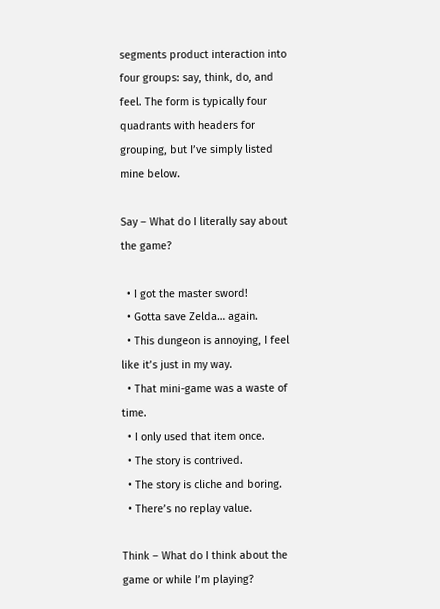segments product interaction into four groups: say, think, do, and feel. The form is typically four quadrants with headers for grouping, but I’ve simply listed mine below.

Say – What do I literally say about the game?

  • I got the master sword!
  • Gotta save Zelda… again.
  • This dungeon is annoying, I feel like it’s just in my way.
  • That mini-game was a waste of time.
  • I only used that item once.
  • The story is contrived.
  • The story is cliche and boring.
  • There’s no replay value.

Think – What do I think about the game or while I’m playing?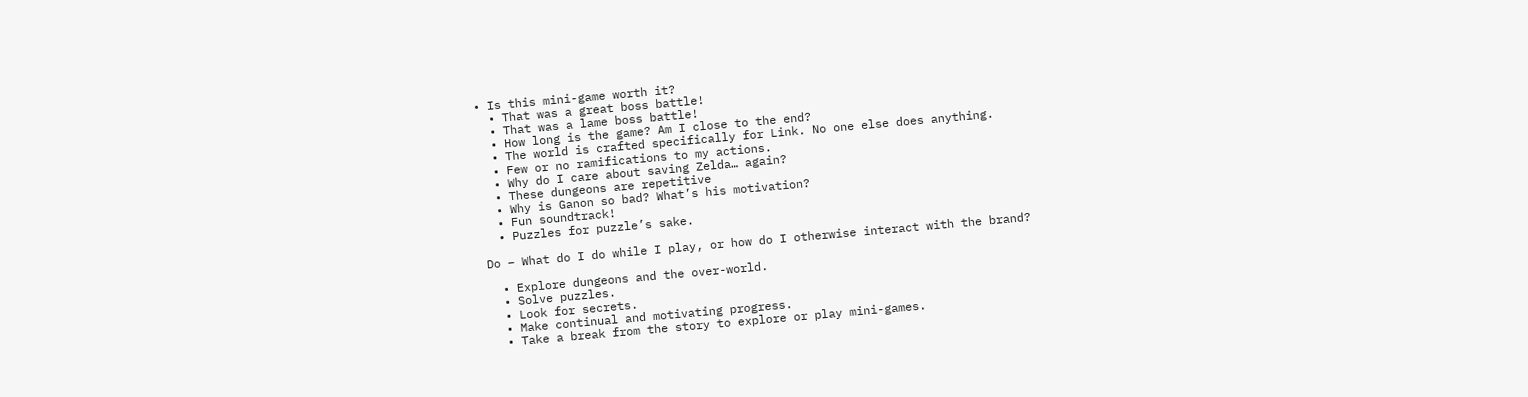• Is this mini-game worth it?
  • That was a great boss battle!
  • That was a lame boss battle!
  • How long is the game? Am I close to the end?
  • The world is crafted specifically for Link. No one else does anything.
  • Few or no ramifications to my actions.
  • Why do I care about saving Zelda… again?
  • These dungeons are repetitive
  • Why is Ganon so bad? What’s his motivation?
  • Fun soundtrack!
  • Puzzles for puzzle’s sake.

Do – What do I do while I play, or how do I otherwise interact with the brand?

  • Explore dungeons and the over-world.
  • Solve puzzles.
  • Look for secrets.
  • Make continual and motivating progress.
  • Take a break from the story to explore or play mini-games.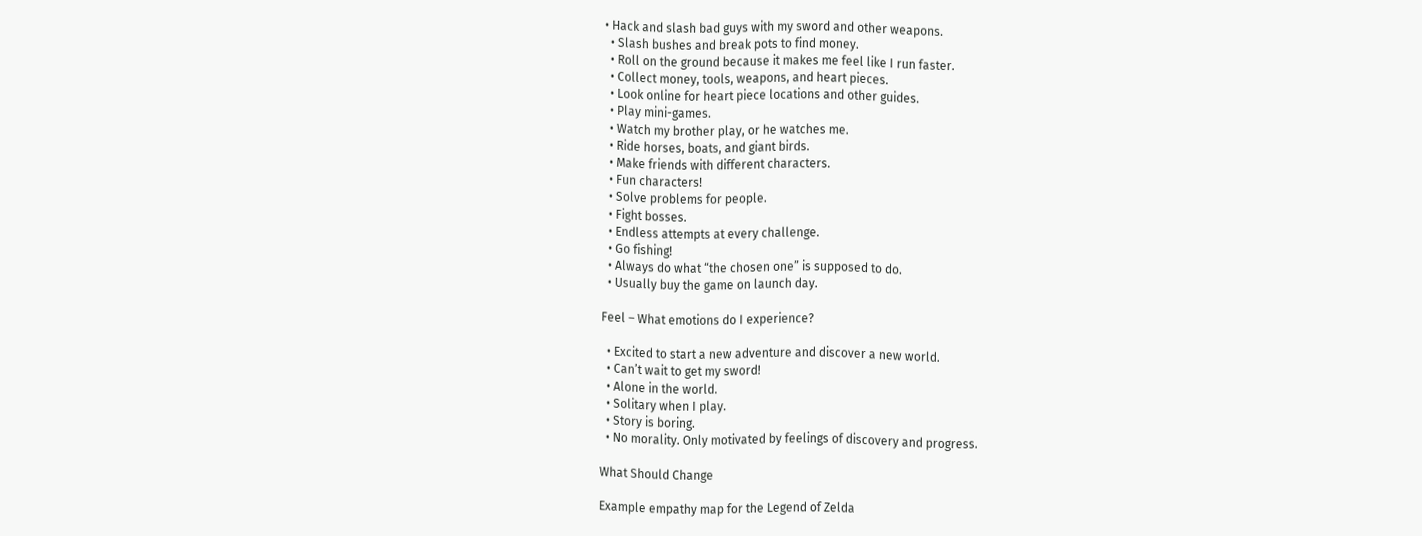• Hack and slash bad guys with my sword and other weapons.
  • Slash bushes and break pots to find money.
  • Roll on the ground because it makes me feel like I run faster.
  • Collect money, tools, weapons, and heart pieces.
  • Look online for heart piece locations and other guides.
  • Play mini-games.
  • Watch my brother play, or he watches me.
  • Ride horses, boats, and giant birds.
  • Make friends with different characters.
  • Fun characters!
  • Solve problems for people.
  • Fight bosses.
  • Endless attempts at every challenge.
  • Go fishing!
  • Always do what “the chosen one” is supposed to do.
  • Usually buy the game on launch day.

Feel – What emotions do I experience?

  • Excited to start a new adventure and discover a new world.
  • Can’t wait to get my sword!
  • Alone in the world.
  • Solitary when I play.
  • Story is boring.
  • No morality. Only motivated by feelings of discovery and progress.

What Should Change

Example empathy map for the Legend of Zelda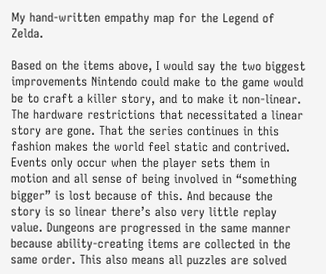My hand-written empathy map for the Legend of Zelda.

Based on the items above, I would say the two biggest improvements Nintendo could make to the game would be to craft a killer story, and to make it non-linear. The hardware restrictions that necessitated a linear story are gone. That the series continues in this fashion makes the world feel static and contrived. Events only occur when the player sets them in motion and all sense of being involved in “something bigger” is lost because of this. And because the story is so linear there’s also very little replay value. Dungeons are progressed in the same manner because ability-creating items are collected in the same order. This also means all puzzles are solved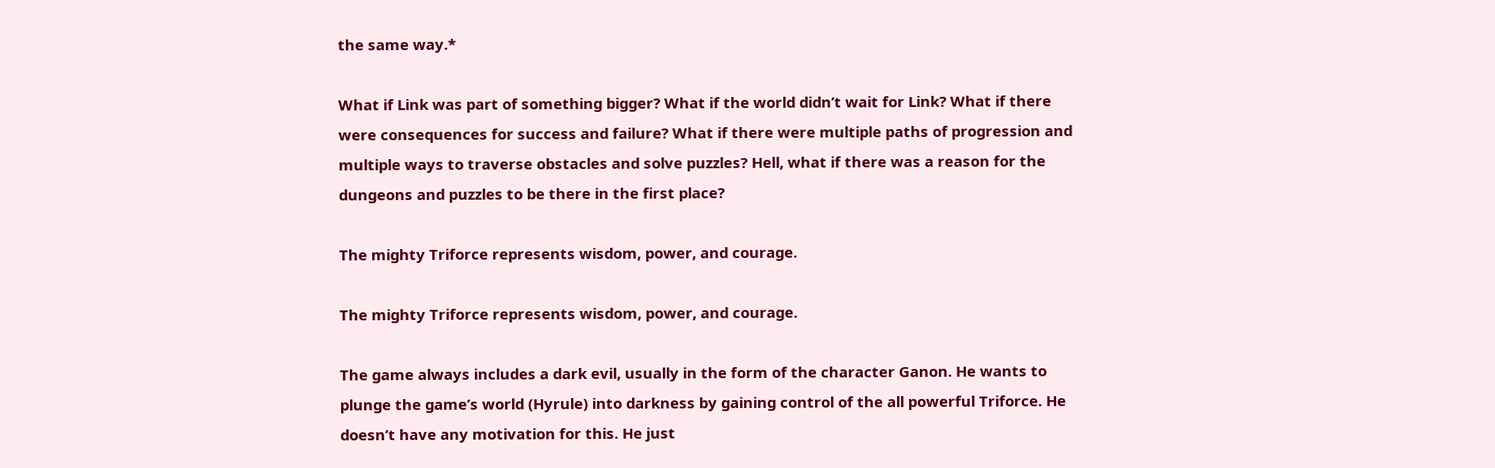the same way.*

What if Link was part of something bigger? What if the world didn’t wait for Link? What if there were consequences for success and failure? What if there were multiple paths of progression and multiple ways to traverse obstacles and solve puzzles? Hell, what if there was a reason for the dungeons and puzzles to be there in the first place?

The mighty Triforce represents wisdom, power, and courage.

The mighty Triforce represents wisdom, power, and courage.

The game always includes a dark evil, usually in the form of the character Ganon. He wants to plunge the game’s world (Hyrule) into darkness by gaining control of the all powerful Triforce. He doesn’t have any motivation for this. He just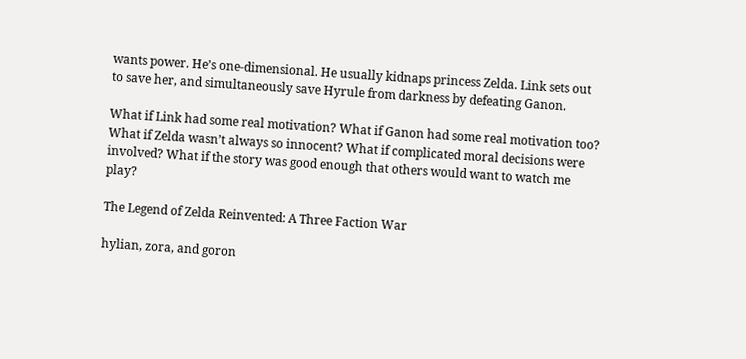wants power. He’s one-dimensional. He usually kidnaps princess Zelda. Link sets out to save her, and simultaneously save Hyrule from darkness by defeating Ganon.

What if Link had some real motivation? What if Ganon had some real motivation too? What if Zelda wasn’t always so innocent? What if complicated moral decisions were involved? What if the story was good enough that others would want to watch me play?

The Legend of Zelda Reinvented: A Three Faction War

hylian, zora, and goron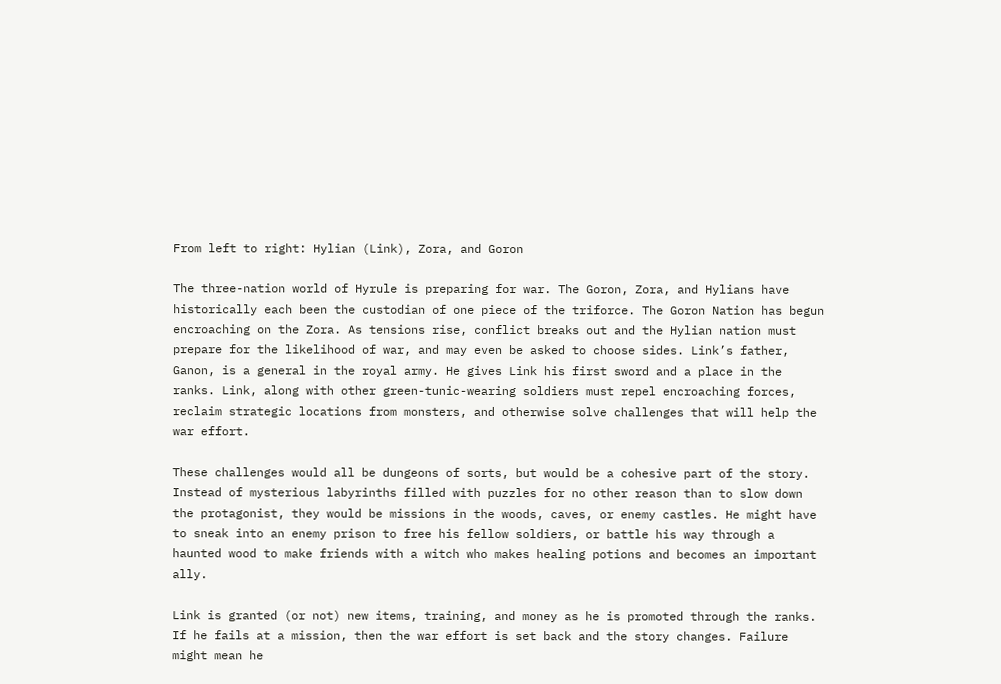From left to right: Hylian (Link), Zora, and Goron

The three-nation world of Hyrule is preparing for war. The Goron, Zora, and Hylians have historically each been the custodian of one piece of the triforce. The Goron Nation has begun encroaching on the Zora. As tensions rise, conflict breaks out and the Hylian nation must prepare for the likelihood of war, and may even be asked to choose sides. Link’s father, Ganon, is a general in the royal army. He gives Link his first sword and a place in the ranks. Link, along with other green-tunic-wearing soldiers must repel encroaching forces, reclaim strategic locations from monsters, and otherwise solve challenges that will help the war effort.

These challenges would all be dungeons of sorts, but would be a cohesive part of the story. Instead of mysterious labyrinths filled with puzzles for no other reason than to slow down the protagonist, they would be missions in the woods, caves, or enemy castles. He might have to sneak into an enemy prison to free his fellow soldiers, or battle his way through a haunted wood to make friends with a witch who makes healing potions and becomes an important ally.

Link is granted (or not) new items, training, and money as he is promoted through the ranks. If he fails at a mission, then the war effort is set back and the story changes. Failure might mean he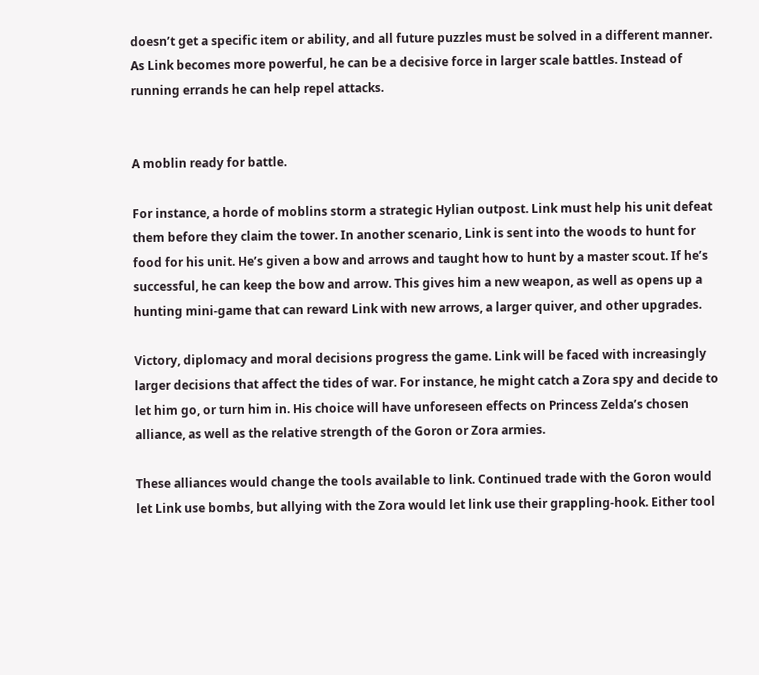doesn’t get a specific item or ability, and all future puzzles must be solved in a different manner. As Link becomes more powerful, he can be a decisive force in larger scale battles. Instead of running errands he can help repel attacks.


A moblin ready for battle.

For instance, a horde of moblins storm a strategic Hylian outpost. Link must help his unit defeat them before they claim the tower. In another scenario, Link is sent into the woods to hunt for food for his unit. He’s given a bow and arrows and taught how to hunt by a master scout. If he’s successful, he can keep the bow and arrow. This gives him a new weapon, as well as opens up a hunting mini-game that can reward Link with new arrows, a larger quiver, and other upgrades.

Victory, diplomacy and moral decisions progress the game. Link will be faced with increasingly larger decisions that affect the tides of war. For instance, he might catch a Zora spy and decide to let him go, or turn him in. His choice will have unforeseen effects on Princess Zelda’s chosen alliance, as well as the relative strength of the Goron or Zora armies.

These alliances would change the tools available to link. Continued trade with the Goron would let Link use bombs, but allying with the Zora would let link use their grappling-hook. Either tool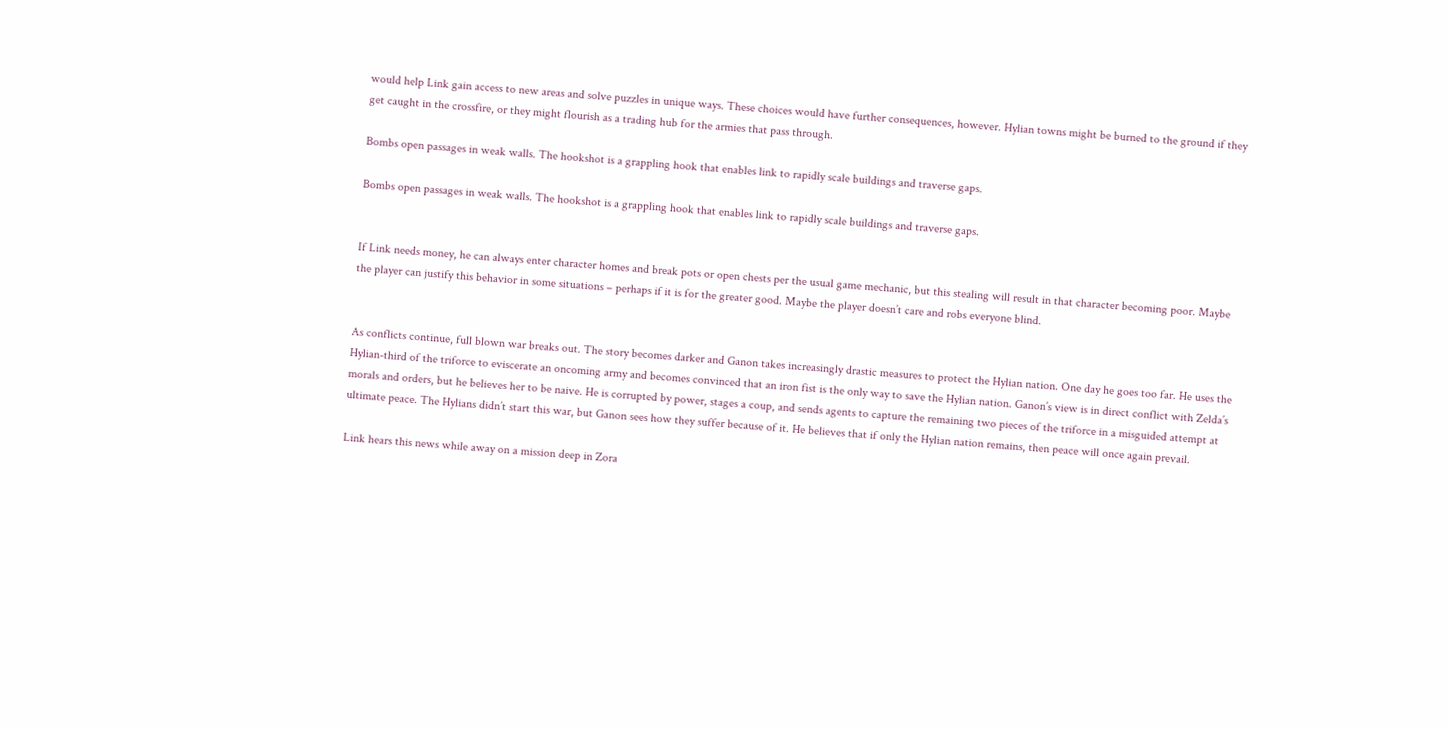would help Link gain access to new areas and solve puzzles in unique ways. These choices would have further consequences, however. Hylian towns might be burned to the ground if they get caught in the crossfire, or they might flourish as a trading hub for the armies that pass through.

Bombs open passages in weak walls. The hookshot is a grappling hook that enables link to rapidly scale buildings and traverse gaps.

Bombs open passages in weak walls. The hookshot is a grappling hook that enables link to rapidly scale buildings and traverse gaps.


If Link needs money, he can always enter character homes and break pots or open chests per the usual game mechanic, but this stealing will result in that character becoming poor. Maybe the player can justify this behavior in some situations – perhaps if it is for the greater good. Maybe the player doesn’t care and robs everyone blind.


As conflicts continue, full blown war breaks out. The story becomes darker and Ganon takes increasingly drastic measures to protect the Hylian nation. One day he goes too far. He uses the Hylian-third of the triforce to eviscerate an oncoming army and becomes convinced that an iron fist is the only way to save the Hylian nation. Ganon’s view is in direct conflict with Zelda’s morals and orders, but he believes her to be naive. He is corrupted by power, stages a coup, and sends agents to capture the remaining two pieces of the triforce in a misguided attempt at ultimate peace. The Hylians didn’t start this war, but Ganon sees how they suffer because of it. He believes that if only the Hylian nation remains, then peace will once again prevail.

Link hears this news while away on a mission deep in Zora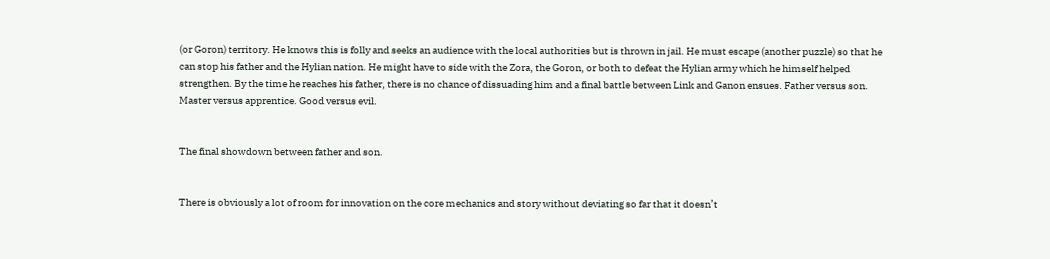(or Goron) territory. He knows this is folly and seeks an audience with the local authorities but is thrown in jail. He must escape (another puzzle) so that he can stop his father and the Hylian nation. He might have to side with the Zora, the Goron, or both to defeat the Hylian army which he himself helped strengthen. By the time he reaches his father, there is no chance of dissuading him and a final battle between Link and Ganon ensues. Father versus son. Master versus apprentice. Good versus evil.


The final showdown between father and son.


There is obviously a lot of room for innovation on the core mechanics and story without deviating so far that it doesn’t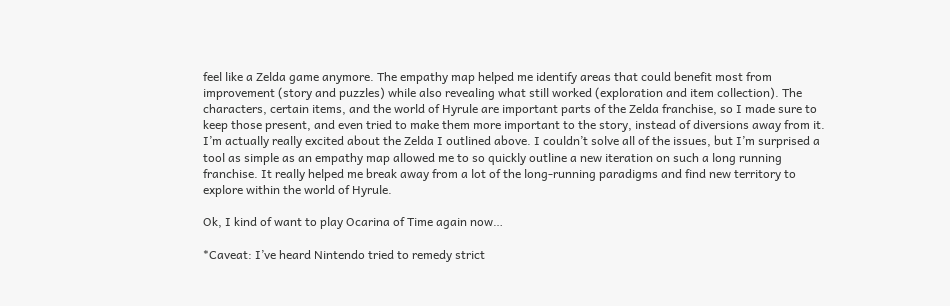feel like a Zelda game anymore. The empathy map helped me identify areas that could benefit most from improvement (story and puzzles) while also revealing what still worked (exploration and item collection). The characters, certain items, and the world of Hyrule are important parts of the Zelda franchise, so I made sure to keep those present, and even tried to make them more important to the story, instead of diversions away from it. I’m actually really excited about the Zelda I outlined above. I couldn’t solve all of the issues, but I’m surprised a tool as simple as an empathy map allowed me to so quickly outline a new iteration on such a long running franchise. It really helped me break away from a lot of the long-running paradigms and find new territory to explore within the world of Hyrule.

Ok, I kind of want to play Ocarina of Time again now…

*Caveat: I’ve heard Nintendo tried to remedy strict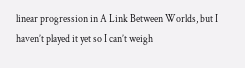linear progression in A Link Between Worlds, but I haven’t played it yet so I can’t weigh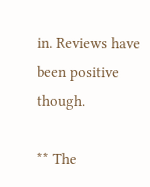in. Reviews have been positive though.

** The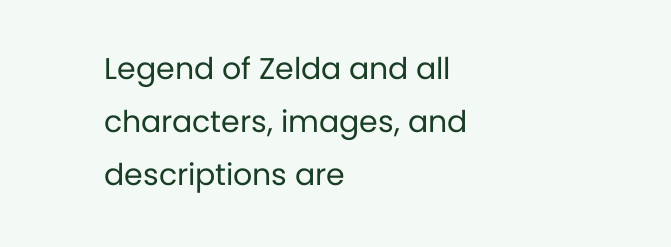Legend of Zelda and all characters, images, and descriptions are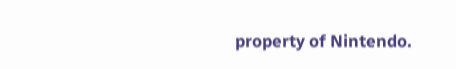property of Nintendo.